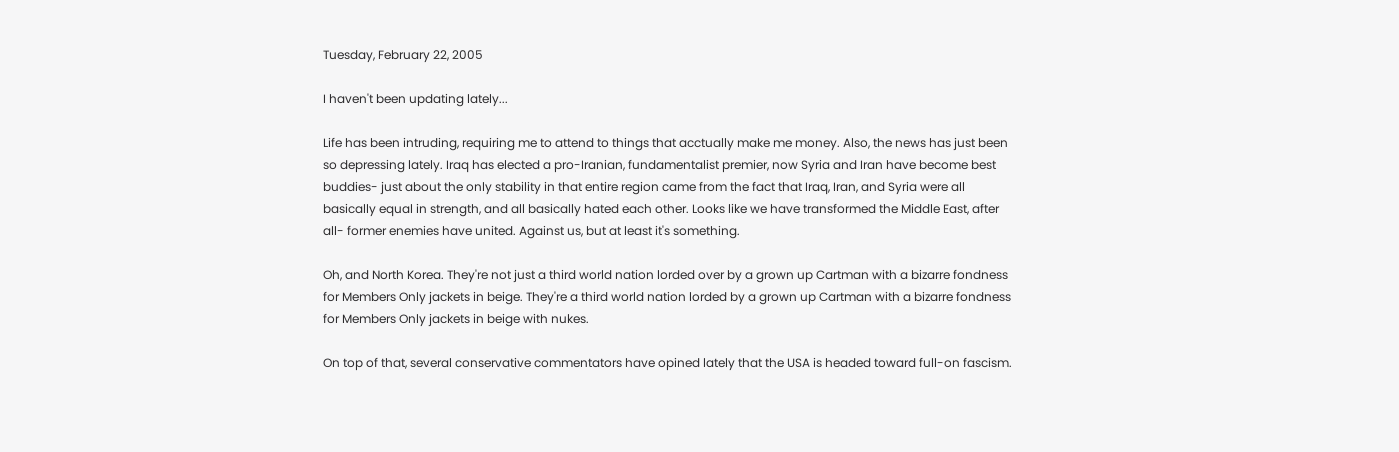Tuesday, February 22, 2005

I haven't been updating lately...

Life has been intruding, requiring me to attend to things that acctually make me money. Also, the news has just been so depressing lately. Iraq has elected a pro-Iranian, fundamentalist premier, now Syria and Iran have become best buddies- just about the only stability in that entire region came from the fact that Iraq, Iran, and Syria were all basically equal in strength, and all basically hated each other. Looks like we have transformed the Middle East, after all- former enemies have united. Against us, but at least it's something.

Oh, and North Korea. They're not just a third world nation lorded over by a grown up Cartman with a bizarre fondness for Members Only jackets in beige. They're a third world nation lorded by a grown up Cartman with a bizarre fondness for Members Only jackets in beige with nukes.

On top of that, several conservative commentators have opined lately that the USA is headed toward full-on fascism.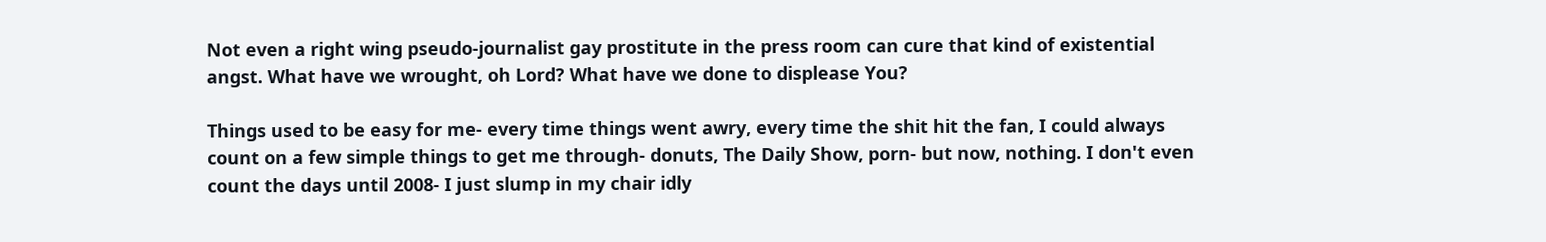Not even a right wing pseudo-journalist gay prostitute in the press room can cure that kind of existential angst. What have we wrought, oh Lord? What have we done to displease You?

Things used to be easy for me- every time things went awry, every time the shit hit the fan, I could always count on a few simple things to get me through- donuts, The Daily Show, porn- but now, nothing. I don't even count the days until 2008- I just slump in my chair idly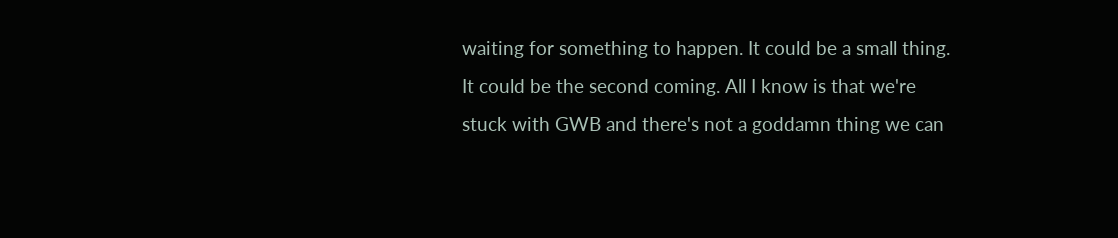waiting for something to happen. It could be a small thing. It could be the second coming. All I know is that we're stuck with GWB and there's not a goddamn thing we can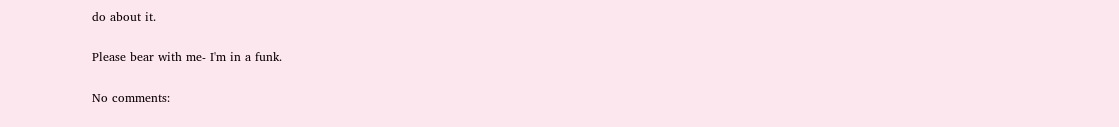do about it.

Please bear with me- I'm in a funk.

No comments: